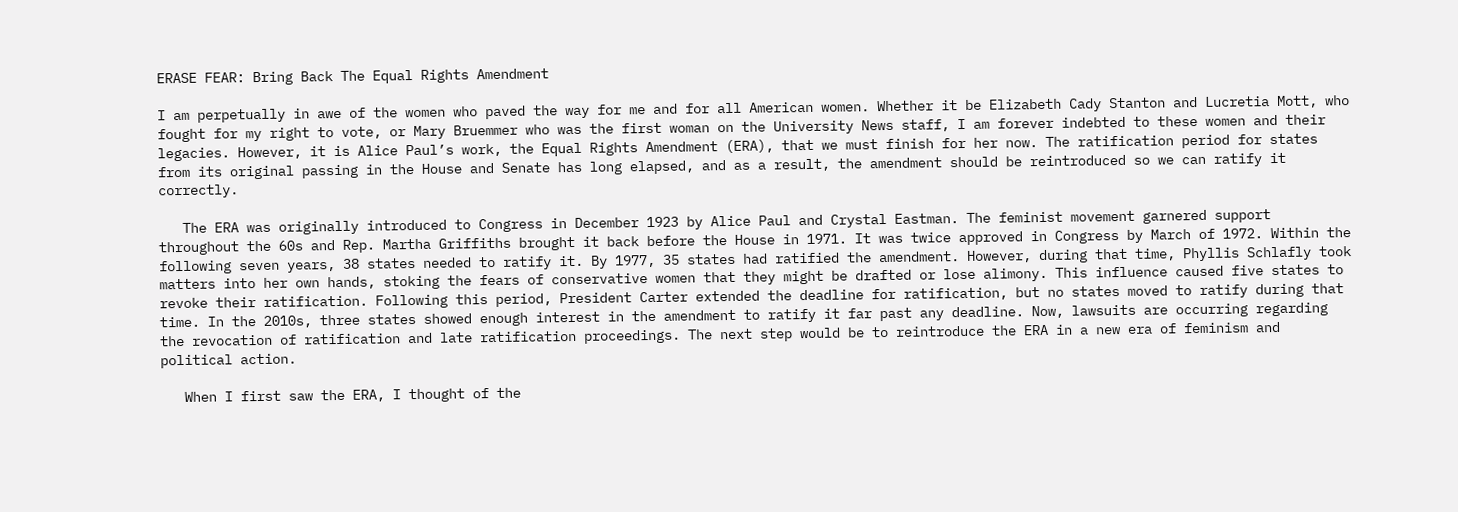ERASE FEAR: Bring Back The Equal Rights Amendment

I am perpetually in awe of the women who paved the way for me and for all American women. Whether it be Elizabeth Cady Stanton and Lucretia Mott, who fought for my right to vote, or Mary Bruemmer who was the first woman on the University News staff, I am forever indebted to these women and their legacies. However, it is Alice Paul’s work, the Equal Rights Amendment (ERA), that we must finish for her now. The ratification period for states from its original passing in the House and Senate has long elapsed, and as a result, the amendment should be reintroduced so we can ratify it correctly.

   The ERA was originally introduced to Congress in December 1923 by Alice Paul and Crystal Eastman. The feminist movement garnered support throughout the 60s and Rep. Martha Griffiths brought it back before the House in 1971. It was twice approved in Congress by March of 1972. Within the following seven years, 38 states needed to ratify it. By 1977, 35 states had ratified the amendment. However, during that time, Phyllis Schlafly took matters into her own hands, stoking the fears of conservative women that they might be drafted or lose alimony. This influence caused five states to revoke their ratification. Following this period, President Carter extended the deadline for ratification, but no states moved to ratify during that time. In the 2010s, three states showed enough interest in the amendment to ratify it far past any deadline. Now, lawsuits are occurring regarding the revocation of ratification and late ratification proceedings. The next step would be to reintroduce the ERA in a new era of feminism and political action.

   When I first saw the ERA, I thought of the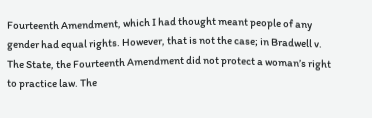Fourteenth Amendment, which I had thought meant people of any gender had equal rights. However, that is not the case; in Bradwell v. The State, the Fourteenth Amendment did not protect a woman’s right to practice law. The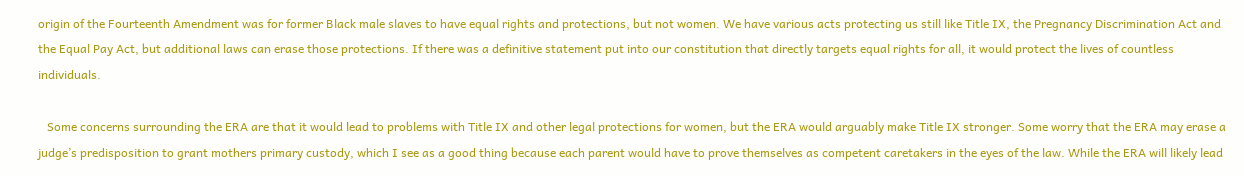origin of the Fourteenth Amendment was for former Black male slaves to have equal rights and protections, but not women. We have various acts protecting us still like Title IX, the Pregnancy Discrimination Act and the Equal Pay Act, but additional laws can erase those protections. If there was a definitive statement put into our constitution that directly targets equal rights for all, it would protect the lives of countless individuals.

   Some concerns surrounding the ERA are that it would lead to problems with Title IX and other legal protections for women, but the ERA would arguably make Title IX stronger. Some worry that the ERA may erase a judge’s predisposition to grant mothers primary custody, which I see as a good thing because each parent would have to prove themselves as competent caretakers in the eyes of the law. While the ERA will likely lead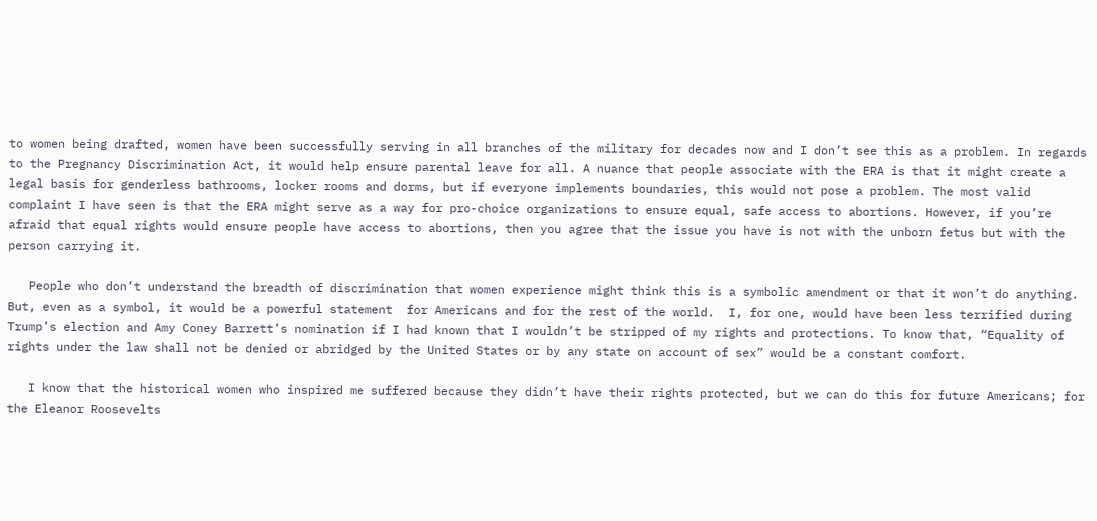to women being drafted, women have been successfully serving in all branches of the military for decades now and I don’t see this as a problem. In regards to the Pregnancy Discrimination Act, it would help ensure parental leave for all. A nuance that people associate with the ERA is that it might create a legal basis for genderless bathrooms, locker rooms and dorms, but if everyone implements boundaries, this would not pose a problem. The most valid complaint I have seen is that the ERA might serve as a way for pro-choice organizations to ensure equal, safe access to abortions. However, if you’re afraid that equal rights would ensure people have access to abortions, then you agree that the issue you have is not with the unborn fetus but with the person carrying it.

   People who don’t understand the breadth of discrimination that women experience might think this is a symbolic amendment or that it won’t do anything. But, even as a symbol, it would be a powerful statement  for Americans and for the rest of the world.  I, for one, would have been less terrified during Trump’s election and Amy Coney Barrett’s nomination if I had known that I wouldn’t be stripped of my rights and protections. To know that, “Equality of rights under the law shall not be denied or abridged by the United States or by any state on account of sex” would be a constant comfort.

   I know that the historical women who inspired me suffered because they didn’t have their rights protected, but we can do this for future Americans; for the Eleanor Roosevelts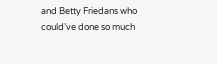and Betty Friedans who could’ve done so much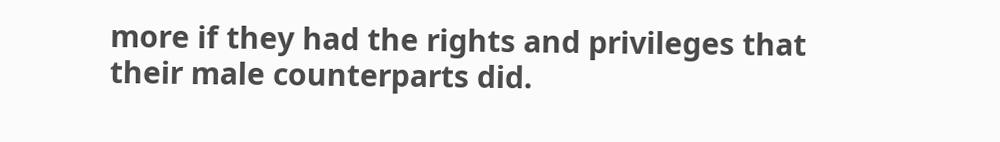more if they had the rights and privileges that their male counterparts did.